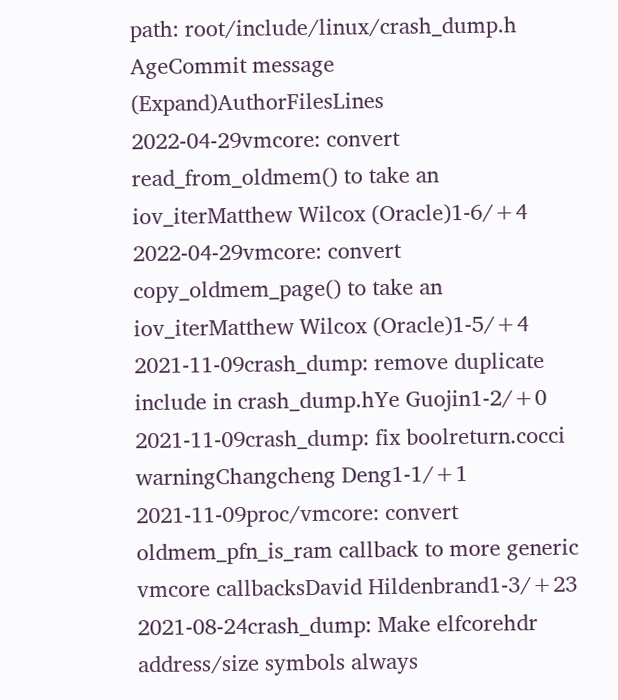path: root/include/linux/crash_dump.h
AgeCommit message (Expand)AuthorFilesLines
2022-04-29vmcore: convert read_from_oldmem() to take an iov_iterMatthew Wilcox (Oracle)1-6/+4
2022-04-29vmcore: convert copy_oldmem_page() to take an iov_iterMatthew Wilcox (Oracle)1-5/+4
2021-11-09crash_dump: remove duplicate include in crash_dump.hYe Guojin1-2/+0
2021-11-09crash_dump: fix boolreturn.cocci warningChangcheng Deng1-1/+1
2021-11-09proc/vmcore: convert oldmem_pfn_is_ram callback to more generic vmcore callbacksDavid Hildenbrand1-3/+23
2021-08-24crash_dump: Make elfcorehdr address/size symbols always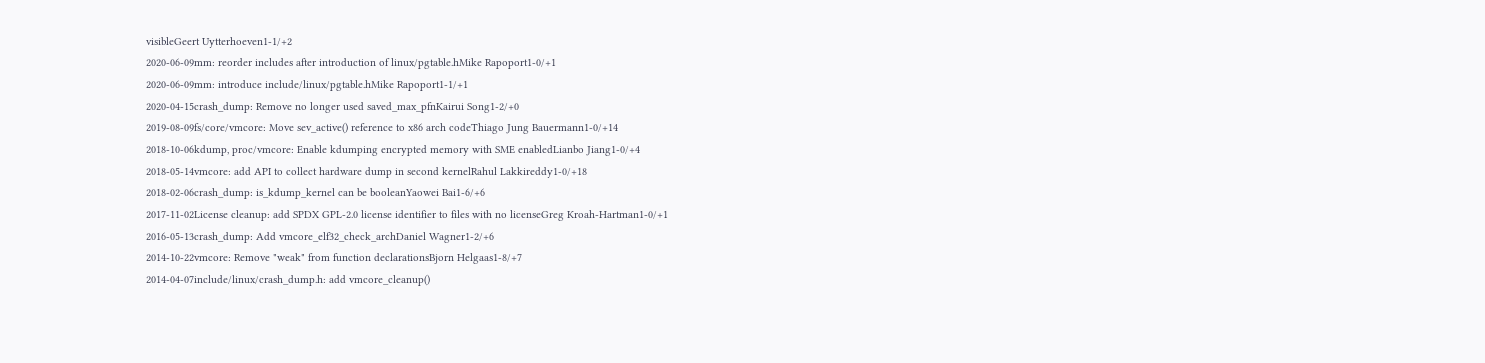visibleGeert Uytterhoeven1-1/+2
2020-06-09mm: reorder includes after introduction of linux/pgtable.hMike Rapoport1-0/+1
2020-06-09mm: introduce include/linux/pgtable.hMike Rapoport1-1/+1
2020-04-15crash_dump: Remove no longer used saved_max_pfnKairui Song1-2/+0
2019-08-09fs/core/vmcore: Move sev_active() reference to x86 arch codeThiago Jung Bauermann1-0/+14
2018-10-06kdump, proc/vmcore: Enable kdumping encrypted memory with SME enabledLianbo Jiang1-0/+4
2018-05-14vmcore: add API to collect hardware dump in second kernelRahul Lakkireddy1-0/+18
2018-02-06crash_dump: is_kdump_kernel can be booleanYaowei Bai1-6/+6
2017-11-02License cleanup: add SPDX GPL-2.0 license identifier to files with no licenseGreg Kroah-Hartman1-0/+1
2016-05-13crash_dump: Add vmcore_elf32_check_archDaniel Wagner1-2/+6
2014-10-22vmcore: Remove "weak" from function declarationsBjorn Helgaas1-8/+7
2014-04-07include/linux/crash_dump.h: add vmcore_cleanup()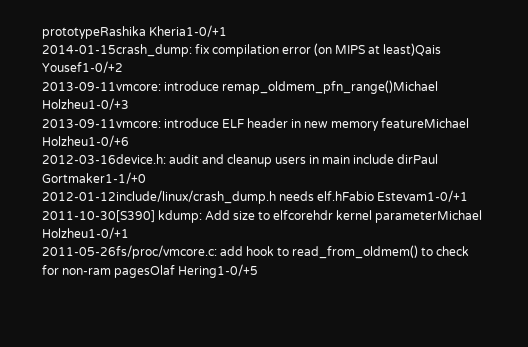prototypeRashika Kheria1-0/+1
2014-01-15crash_dump: fix compilation error (on MIPS at least)Qais Yousef1-0/+2
2013-09-11vmcore: introduce remap_oldmem_pfn_range()Michael Holzheu1-0/+3
2013-09-11vmcore: introduce ELF header in new memory featureMichael Holzheu1-0/+6
2012-03-16device.h: audit and cleanup users in main include dirPaul Gortmaker1-1/+0
2012-01-12include/linux/crash_dump.h needs elf.hFabio Estevam1-0/+1
2011-10-30[S390] kdump: Add size to elfcorehdr kernel parameterMichael Holzheu1-0/+1
2011-05-26fs/proc/vmcore.c: add hook to read_from_oldmem() to check for non-ram pagesOlaf Hering1-0/+5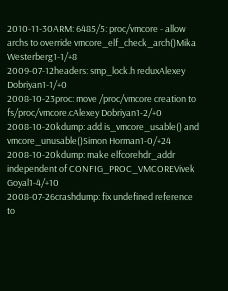2010-11-30ARM: 6485/5: proc/vmcore - allow archs to override vmcore_elf_check_arch()Mika Westerberg1-1/+8
2009-07-12headers: smp_lock.h reduxAlexey Dobriyan1-1/+0
2008-10-23proc: move /proc/vmcore creation to fs/proc/vmcore.cAlexey Dobriyan1-2/+0
2008-10-20kdump: add is_vmcore_usable() and vmcore_unusable()Simon Horman1-0/+24
2008-10-20kdump: make elfcorehdr_addr independent of CONFIG_PROC_VMCOREVivek Goyal1-4/+10
2008-07-26crashdump: fix undefined reference to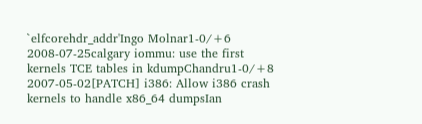`elfcorehdr_addr'Ingo Molnar1-0/+6
2008-07-25calgary iommu: use the first kernels TCE tables in kdumpChandru1-0/+8
2007-05-02[PATCH] i386: Allow i386 crash kernels to handle x86_64 dumpsIan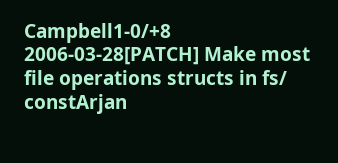Campbell1-0/+8
2006-03-28[PATCH] Make most file operations structs in fs/ constArjan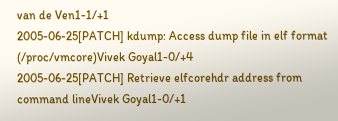van de Ven1-1/+1
2005-06-25[PATCH] kdump: Access dump file in elf format (/proc/vmcore)Vivek Goyal1-0/+4
2005-06-25[PATCH] Retrieve elfcorehdr address from command lineVivek Goyal1-0/+1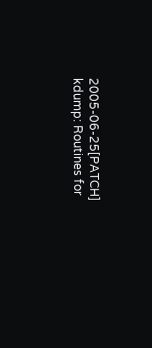2005-06-25[PATCH] kdump: Routines for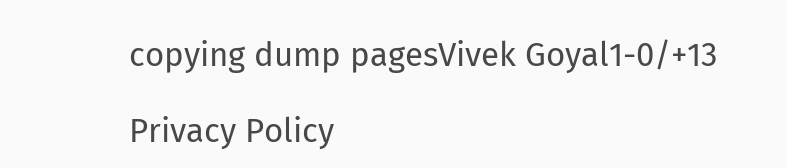copying dump pagesVivek Goyal1-0/+13

Privacy Policy